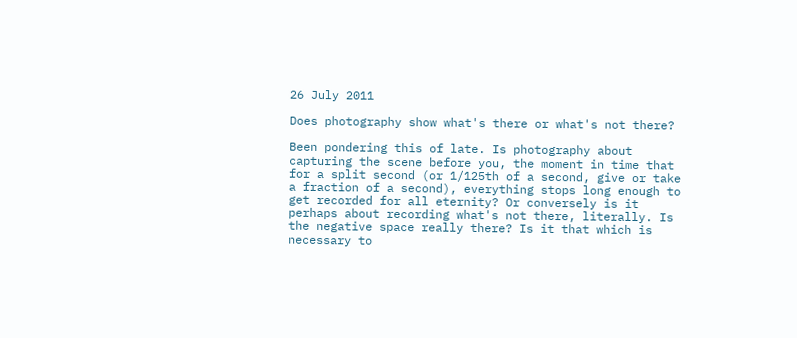26 July 2011

Does photography show what's there or what's not there?

Been pondering this of late. Is photography about capturing the scene before you, the moment in time that for a split second (or 1/125th of a second, give or take a fraction of a second), everything stops long enough to get recorded for all eternity? Or conversely is it perhaps about recording what's not there, literally. Is the negative space really there? Is it that which is necessary to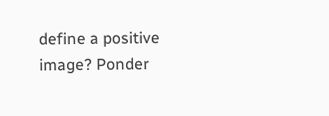define a positive image? Ponder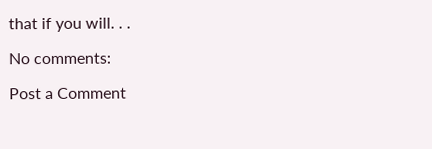that if you will. . .

No comments:

Post a Comment